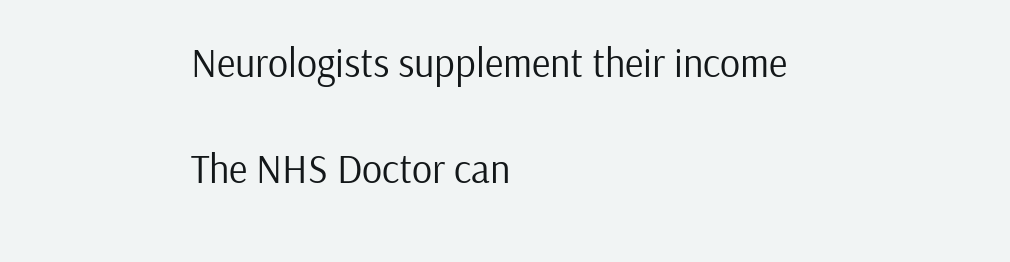Neurologists supplement their income

The NHS Doctor can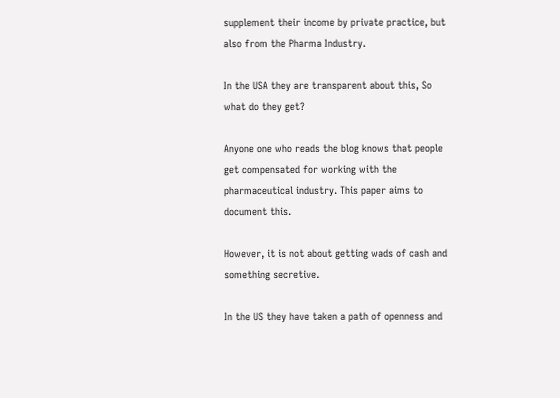supplement their income by private practice, but also from the Pharma Industry.

In the USA they are transparent about this, So what do they get?

Anyone one who reads the blog knows that people get compensated for working with the pharmaceutical industry. This paper aims to document this.

However, it is not about getting wads of cash and something secretive.

In the US they have taken a path of openness and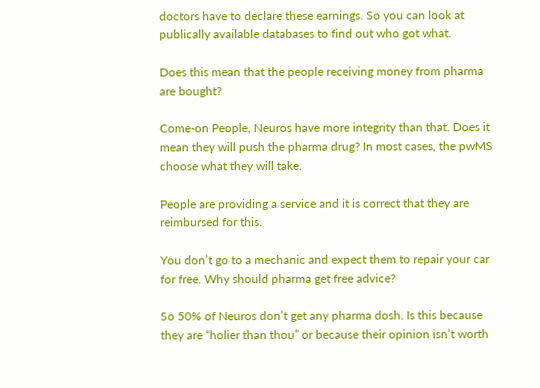doctors have to declare these earnings. So you can look at publically available databases to find out who got what.

Does this mean that the people receiving money from pharma are bought?

Come-on People, Neuros have more integrity than that. Does it mean they will push the pharma drug? In most cases, the pwMS choose what they will take.

People are providing a service and it is correct that they are reimbursed for this.

You don’t go to a mechanic and expect them to repair your car for free. Why should pharma get free advice?

So 50% of Neuros don’t get any pharma dosh. Is this because they are “holier than thou” or because their opinion isn’t worth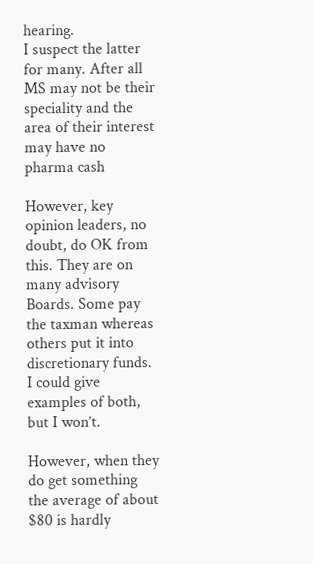hearing.
I suspect the latter for many. After all MS may not be their speciality and the area of their interest may have no pharma cash

However, key opinion leaders, no doubt, do OK from this. They are on many advisory Boards. Some pay the taxman whereas others put it into discretionary funds.  I could give examples of both, but I won’t.

However, when they do get something the average of about $80 is hardly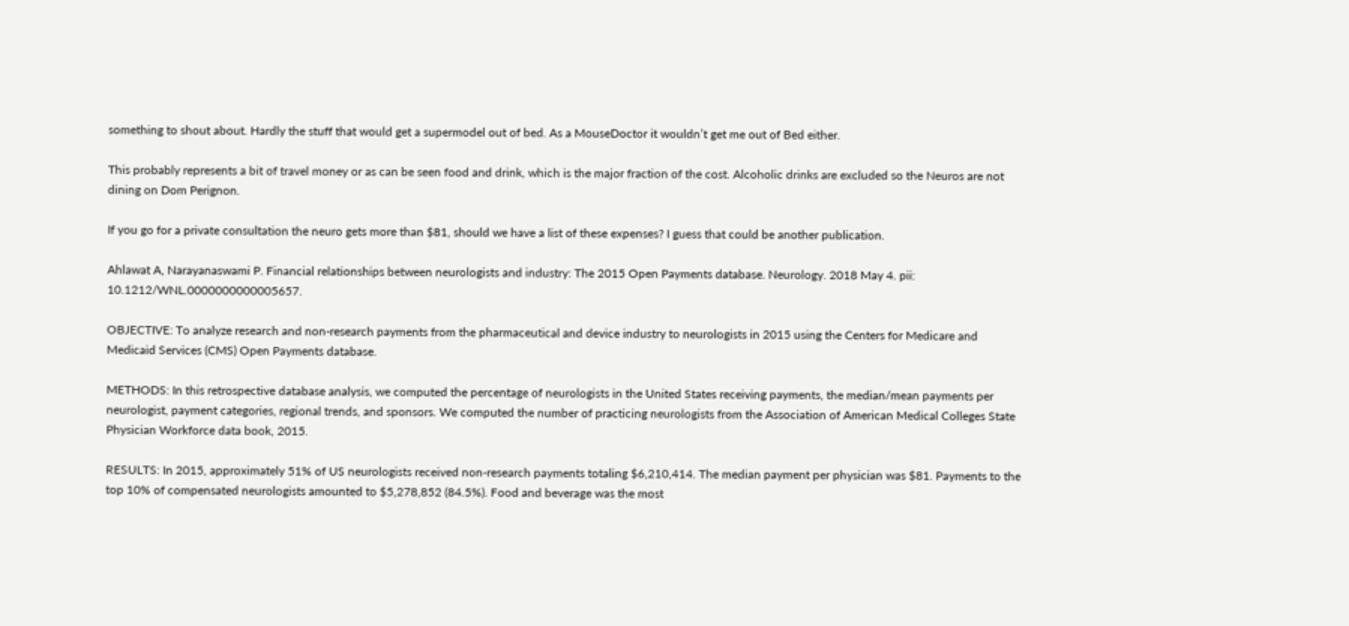something to shout about. Hardly the stuff that would get a supermodel out of bed. As a MouseDoctor it wouldn’t get me out of Bed either.

This probably represents a bit of travel money or as can be seen food and drink, which is the major fraction of the cost. Alcoholic drinks are excluded so the Neuros are not dining on Dom Perignon.

If you go for a private consultation the neuro gets more than $81, should we have a list of these expenses? I guess that could be another publication.

Ahlawat A, Narayanaswami P. Financial relationships between neurologists and industry: The 2015 Open Payments database. Neurology. 2018 May 4. pii: 10.1212/WNL.0000000000005657.

OBJECTIVE: To analyze research and non-research payments from the pharmaceutical and device industry to neurologists in 2015 using the Centers for Medicare and Medicaid Services (CMS) Open Payments database.

METHODS: In this retrospective database analysis, we computed the percentage of neurologists in the United States receiving payments, the median/mean payments per neurologist, payment categories, regional trends, and sponsors. We computed the number of practicing neurologists from the Association of American Medical Colleges State Physician Workforce data book, 2015.

RESULTS: In 2015, approximately 51% of US neurologists received non-research payments totaling $6,210,414. The median payment per physician was $81. Payments to the top 10% of compensated neurologists amounted to $5,278,852 (84.5%). Food and beverage was the most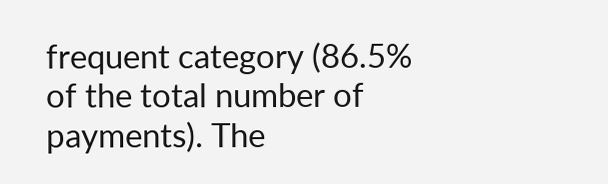frequent category (86.5% of the total number of payments). The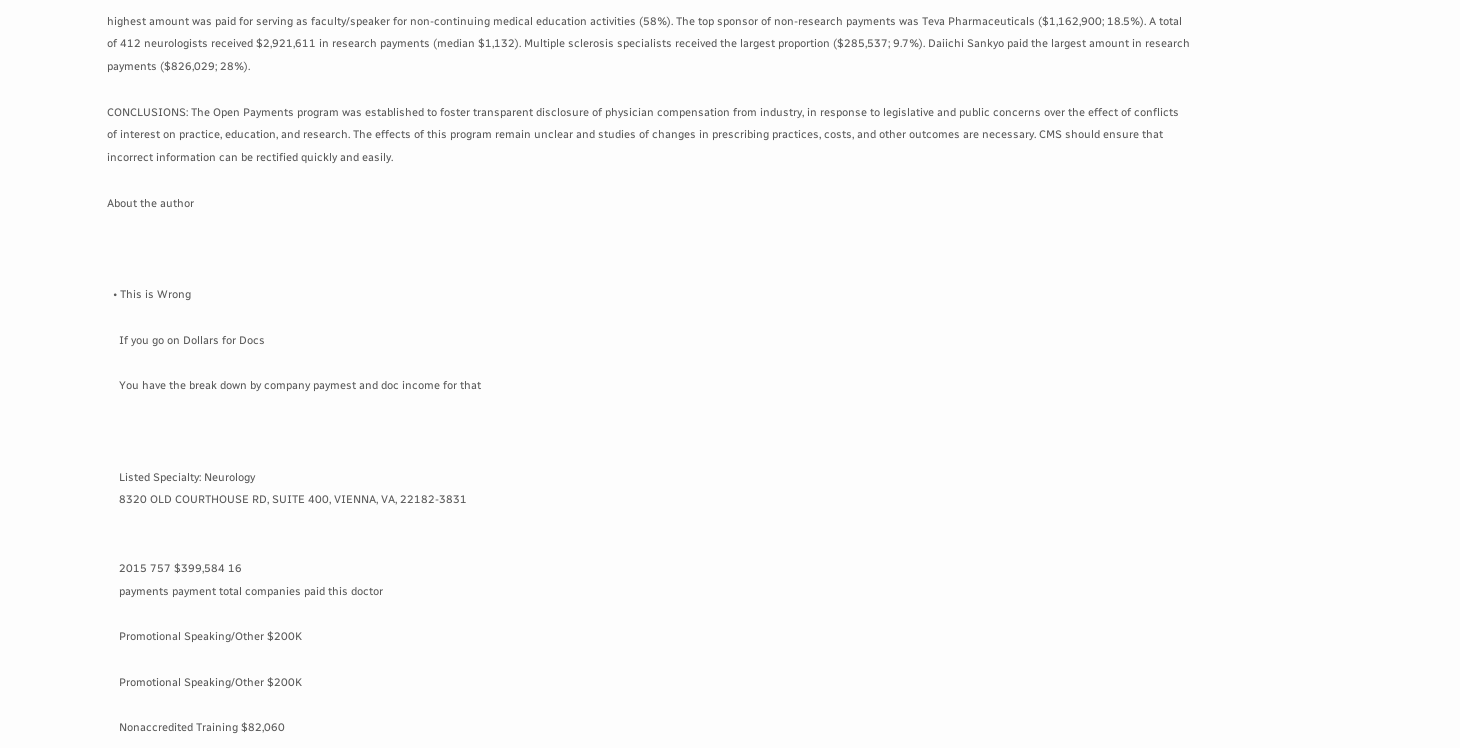highest amount was paid for serving as faculty/speaker for non-continuing medical education activities (58%). The top sponsor of non-research payments was Teva Pharmaceuticals ($1,162,900; 18.5%). A total of 412 neurologists received $2,921,611 in research payments (median $1,132). Multiple sclerosis specialists received the largest proportion ($285,537; 9.7%). Daiichi Sankyo paid the largest amount in research payments ($826,029; 28%).

CONCLUSIONS: The Open Payments program was established to foster transparent disclosure of physician compensation from industry, in response to legislative and public concerns over the effect of conflicts of interest on practice, education, and research. The effects of this program remain unclear and studies of changes in prescribing practices, costs, and other outcomes are necessary. CMS should ensure that incorrect information can be rectified quickly and easily.

About the author



  • This is Wrong

    If you go on Dollars for Docs

    You have the break down by company paymest and doc income for that



    Listed Specialty: Neurology
    8320 OLD COURTHOUSE RD, SUITE 400, VIENNA, VA, 22182-3831


    2015 757 $399,584 16
    payments payment total companies paid this doctor

    Promotional Speaking/Other $200K

    Promotional Speaking/Other $200K

    Nonaccredited Training $82,060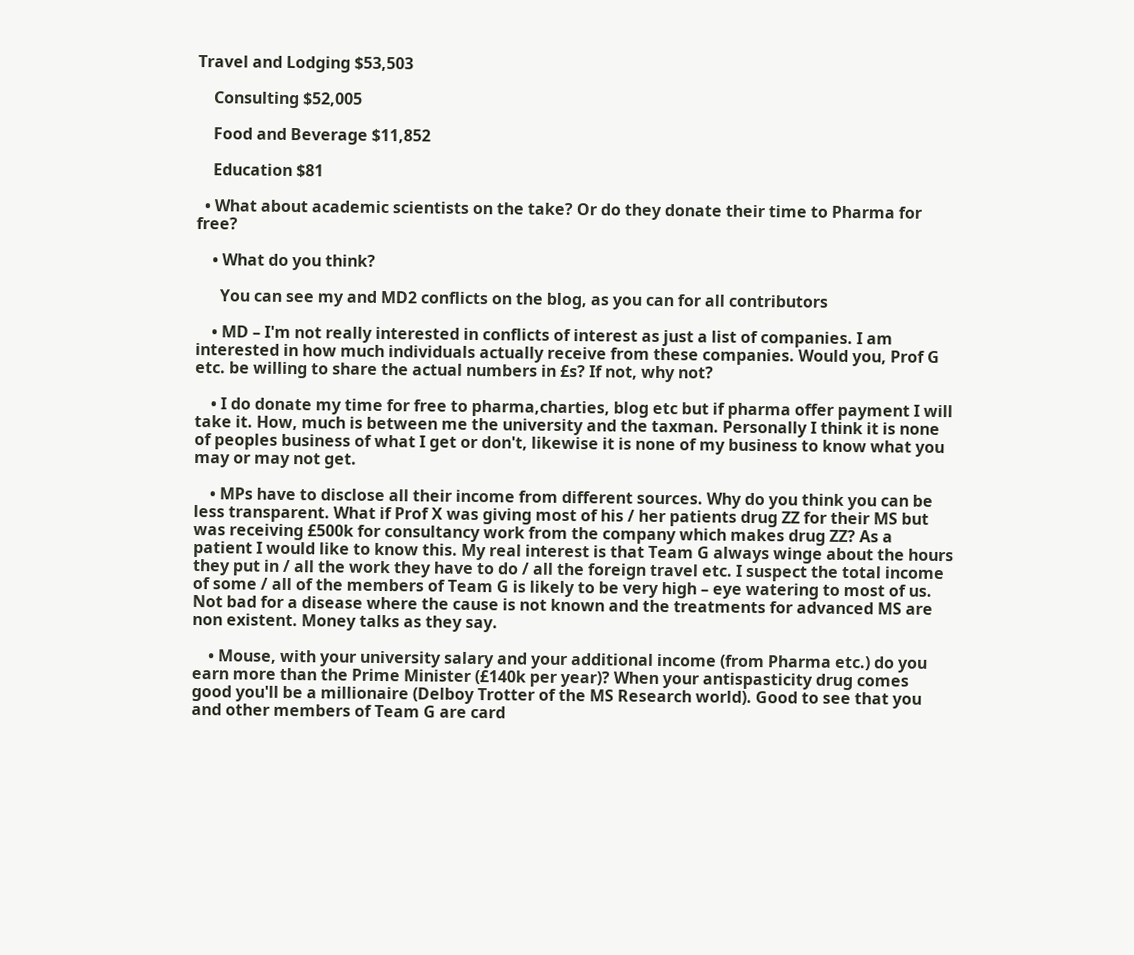Travel and Lodging $53,503

    Consulting $52,005

    Food and Beverage $11,852

    Education $81

  • What about academic scientists on the take? Or do they donate their time to Pharma for free?

    • What do you think?

      You can see my and MD2 conflicts on the blog, as you can for all contributors

    • MD – I'm not really interested in conflicts of interest as just a list of companies. I am interested in how much individuals actually receive from these companies. Would you, Prof G etc. be willing to share the actual numbers in £s? If not, why not?

    • I do donate my time for free to pharma,charties, blog etc but if pharma offer payment I will take it. How, much is between me the university and the taxman. Personally I think it is none of peoples business of what I get or don't, likewise it is none of my business to know what you may or may not get.

    • MPs have to disclose all their income from different sources. Why do you think you can be less transparent. What if Prof X was giving most of his / her patients drug ZZ for their MS but was receiving £500k for consultancy work from the company which makes drug ZZ? As a patient I would like to know this. My real interest is that Team G always winge about the hours they put in / all the work they have to do / all the foreign travel etc. I suspect the total income of some / all of the members of Team G is likely to be very high – eye watering to most of us. Not bad for a disease where the cause is not known and the treatments for advanced MS are non existent. Money talks as they say.

    • Mouse, with your university salary and your additional income (from Pharma etc.) do you earn more than the Prime Minister (£140k per year)? When your antispasticity drug comes good you'll be a millionaire (Delboy Trotter of the MS Research world). Good to see that you and other members of Team G are card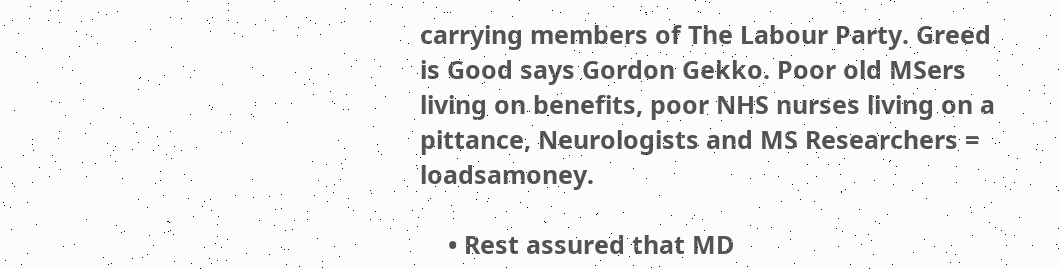carrying members of The Labour Party. Greed is Good says Gordon Gekko. Poor old MSers living on benefits, poor NHS nurses living on a pittance, Neurologists and MS Researchers = loadsamoney.

    • Rest assured that MD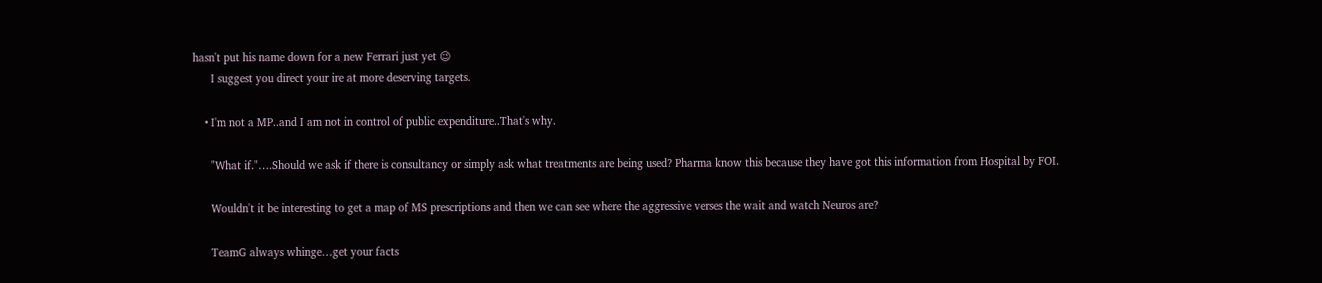hasn't put his name down for a new Ferrari just yet 😉
      I suggest you direct your ire at more deserving targets.

    • I'm not a MP..and I am not in control of public expenditure..That's why.

      "What if."….Should we ask if there is consultancy or simply ask what treatments are being used? Pharma know this because they have got this information from Hospital by FOI.

      Wouldn't it be interesting to get a map of MS prescriptions and then we can see where the aggressive verses the wait and watch Neuros are?

      TeamG always whinge…get your facts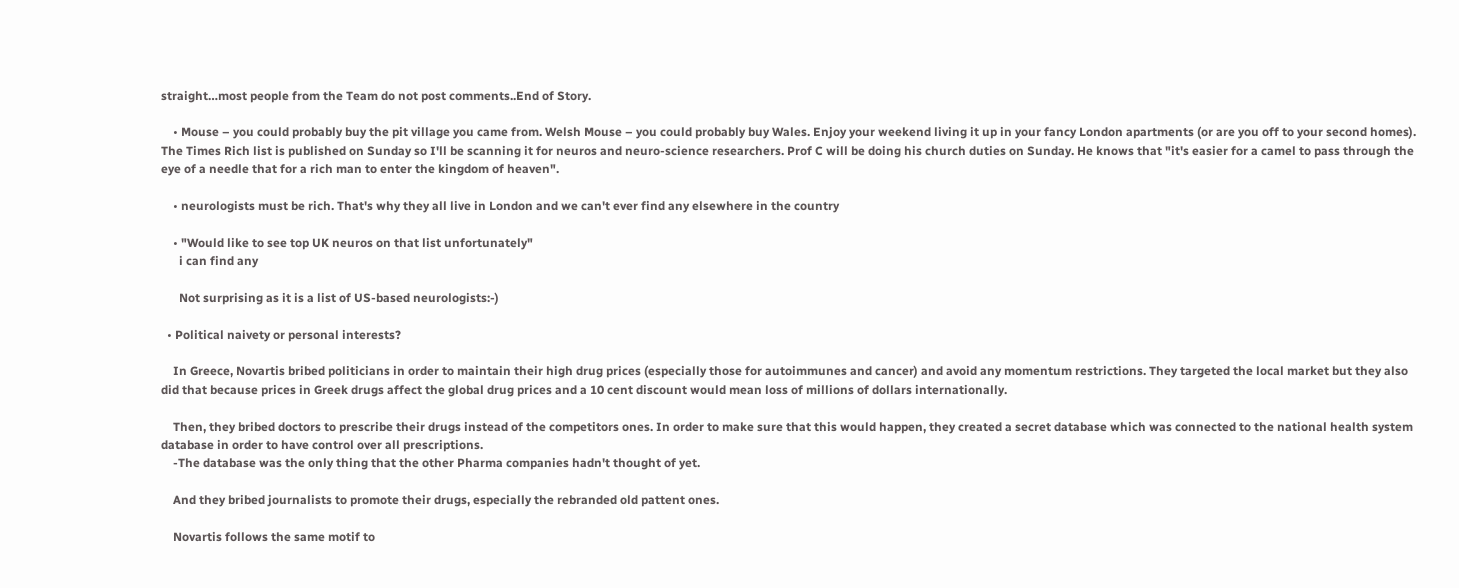straight…most people from the Team do not post comments..End of Story.

    • Mouse – you could probably buy the pit village you came from. Welsh Mouse – you could probably buy Wales. Enjoy your weekend living it up in your fancy London apartments (or are you off to your second homes). The Times Rich list is published on Sunday so I'll be scanning it for neuros and neuro-science researchers. Prof C will be doing his church duties on Sunday. He knows that "it's easier for a camel to pass through the eye of a needle that for a rich man to enter the kingdom of heaven".

    • neurologists must be rich. That's why they all live in London and we can't ever find any elsewhere in the country

    • "Would like to see top UK neuros on that list unfortunately"
      i can find any

      Not surprising as it is a list of US-based neurologists:-)

  • Political naivety or personal interests?

    In Greece, Novartis bribed politicians in order to maintain their high drug prices (especially those for autoimmunes and cancer) and avoid any momentum restrictions. They targeted the local market but they also did that because prices in Greek drugs affect the global drug prices and a 10 cent discount would mean loss of millions of dollars internationally.

    Then, they bribed doctors to prescribe their drugs instead of the competitors ones. In order to make sure that this would happen, they created a secret database which was connected to the national health system database in order to have control over all prescriptions.
    -The database was the only thing that the other Pharma companies hadn't thought of yet.

    And they bribed journalists to promote their drugs, especially the rebranded old pattent ones.

    Novartis follows the same motif to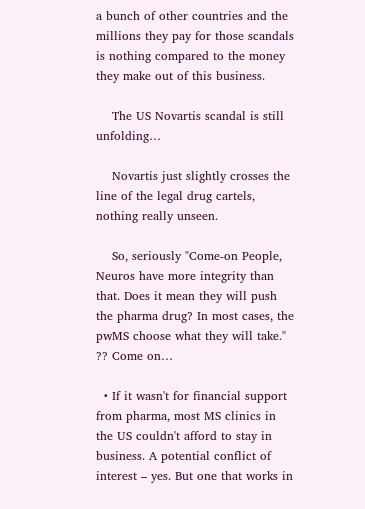a bunch of other countries and the millions they pay for those scandals is nothing compared to the money they make out of this business.

    The US Novartis scandal is still unfolding…

    Novartis just slightly crosses the line of the legal drug cartels, nothing really unseen.

    So, seriously "Come-on People, Neuros have more integrity than that. Does it mean they will push the pharma drug? In most cases, the pwMS choose what they will take." ?? Come on…

  • If it wasn't for financial support from pharma, most MS clinics in the US couldn't afford to stay in business. A potential conflict of interest – yes. But one that works in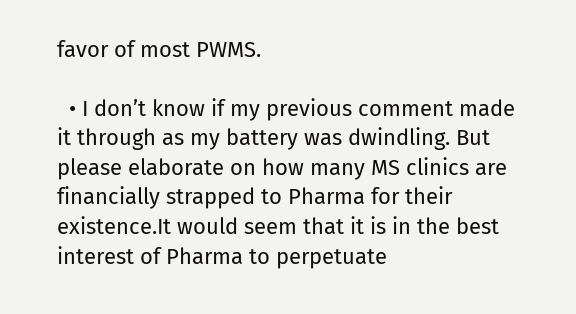favor of most PWMS.

  • I don’t know if my previous comment made it through as my battery was dwindling. But please elaborate on how many MS clinics are financially strapped to Pharma for their existence.It would seem that it is in the best interest of Pharma to perpetuate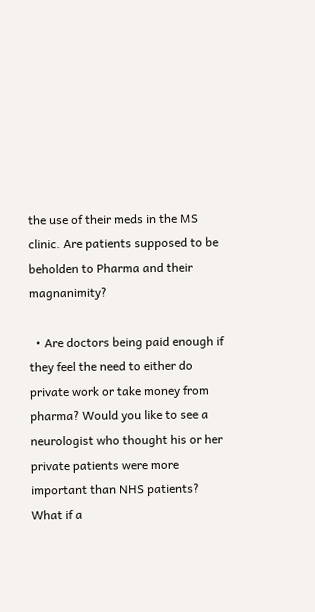the use of their meds in the MS clinic. Are patients supposed to be beholden to Pharma and their magnanimity?

  • Are doctors being paid enough if they feel the need to either do private work or take money from pharma? Would you like to see a neurologist who thought his or her private patients were more important than NHS patients? What if a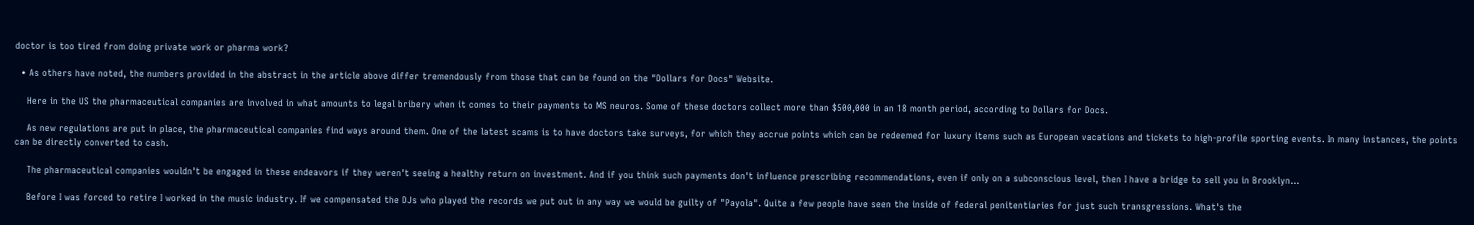doctor is too tired from doing private work or pharma work?

  • As others have noted, the numbers provided in the abstract in the article above differ tremendously from those that can be found on the "Dollars for Docs" Website.

    Here in the US the pharmaceutical companies are involved in what amounts to legal bribery when it comes to their payments to MS neuros. Some of these doctors collect more than $500,000 in an 18 month period, according to Dollars for Docs.

    As new regulations are put in place, the pharmaceutical companies find ways around them. One of the latest scams is to have doctors take surveys, for which they accrue points which can be redeemed for luxury items such as European vacations and tickets to high-profile sporting events. In many instances, the points can be directly converted to cash.

    The pharmaceutical companies wouldn't be engaged in these endeavors if they weren't seeing a healthy return on investment. And if you think such payments don't influence prescribing recommendations, even if only on a subconscious level, then I have a bridge to sell you in Brooklyn…

    Before I was forced to retire I worked in the music industry. If we compensated the DJs who played the records we put out in any way we would be guilty of "Payola". Quite a few people have seen the inside of federal penitentiaries for just such transgressions. What's the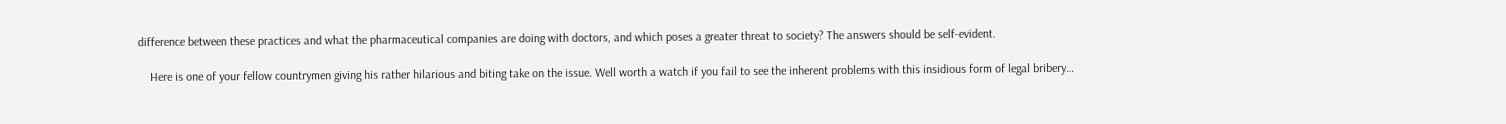difference between these practices and what the pharmaceutical companies are doing with doctors, and which poses a greater threat to society? The answers should be self-evident.

    Here is one of your fellow countrymen giving his rather hilarious and biting take on the issue. Well worth a watch if you fail to see the inherent problems with this insidious form of legal bribery…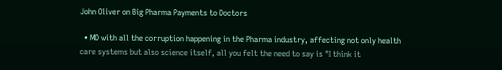John Oliver on Big Pharma Payments to Doctors

  • MD with all the corruption happening in the Pharma industry, affecting not only health care systems but also science itself, all you felt the need to say is "I think it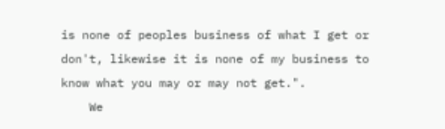is none of peoples business of what I get or don't, likewise it is none of my business to know what you may or may not get.".
    We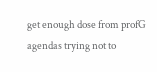get enough dose from profG agendas trying not to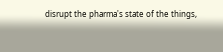disrupt the pharma's state of the things,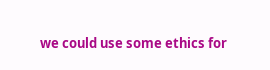we could use some ethics for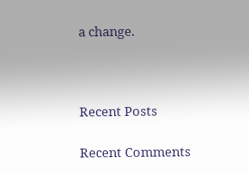a change.



Recent Posts

Recent Comments